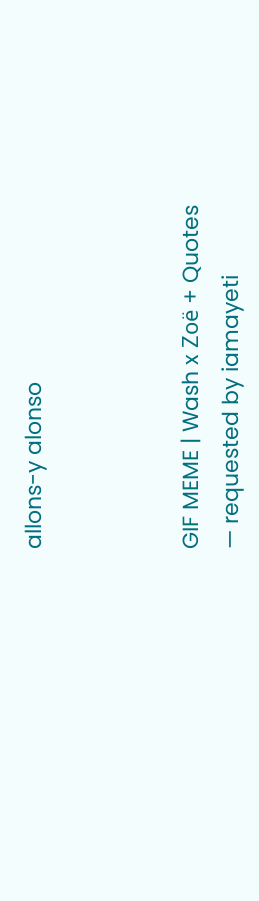allons-y alonso



GIF MEME | Wash x Zoë + Quotes
— requested by iamayeti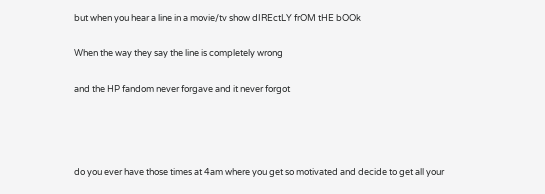but when you hear a line in a movie/tv show dIREctLY frOM tHE bOOk


When the way they say the line is completely wrong


and the HP fandom never forgave and it never forgot






do you ever have those times at 4am where you get so motivated and decide to get all your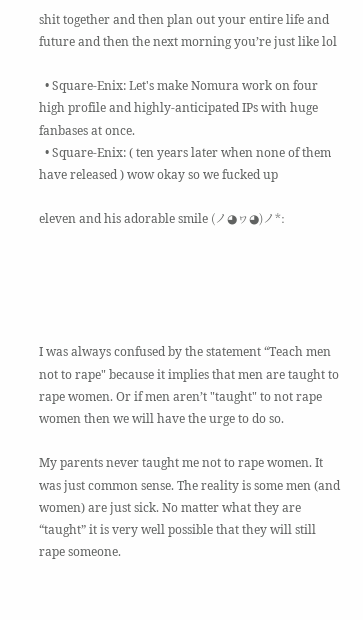shit together and then plan out your entire life and future and then the next morning you’re just like lol

  • Square-Enix: Let's make Nomura work on four high profile and highly-anticipated IPs with huge fanbases at once.
  • Square-Enix: ( ten years later when none of them have released ) wow okay so we fucked up

eleven and his adorable smile (ノ◕ヮ◕)ノ*:





I was always confused by the statement “Teach men not to rape" because it implies that men are taught to rape women. Or if men aren’t "taught" to not rape women then we will have the urge to do so.

My parents never taught me not to rape women. It was just common sense. The reality is some men (and women) are just sick. No matter what they are “taught” it is very well possible that they will still rape someone.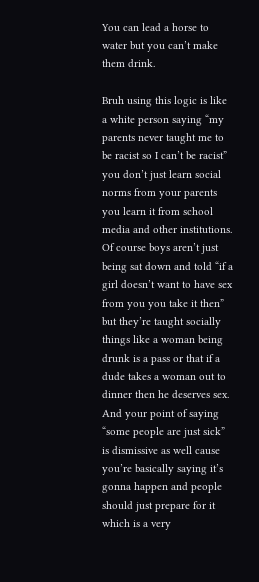You can lead a horse to water but you can’t make them drink.

Bruh using this logic is like a white person saying “my parents never taught me to be racist so I can’t be racist” you don’t just learn social norms from your parents you learn it from school media and other institutions. Of course boys aren’t just being sat down and told “if a girl doesn’t want to have sex from you you take it then” but they’re taught socially things like a woman being drunk is a pass or that if a dude takes a woman out to dinner then he deserves sex.
And your point of saying “some people are just sick” is dismissive as well cause you’re basically saying it’s gonna happen and people should just prepare for it which is a very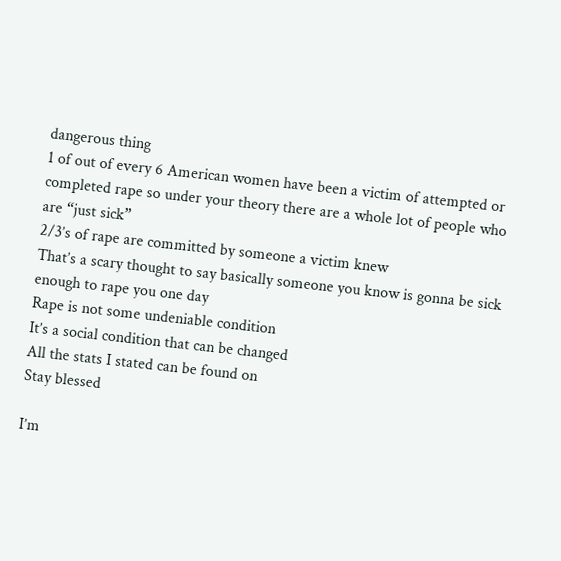dangerous thing
1 of out of every 6 American women have been a victim of attempted or completed rape so under your theory there are a whole lot of people who are “just sick”
2/3’s of rape are committed by someone a victim knew
That’s a scary thought to say basically someone you know is gonna be sick enough to rape you one day
Rape is not some undeniable condition
It’s a social condition that can be changed
All the stats I stated can be found on
Stay blessed

I’m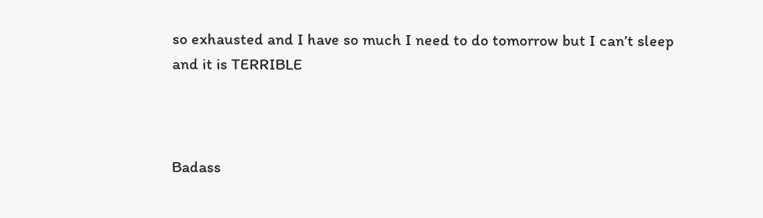so exhausted and I have so much I need to do tomorrow but I can’t sleep and it is TERRIBLE



Badass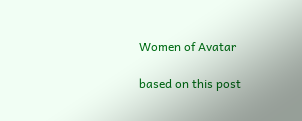Women of Avatar

based on this post